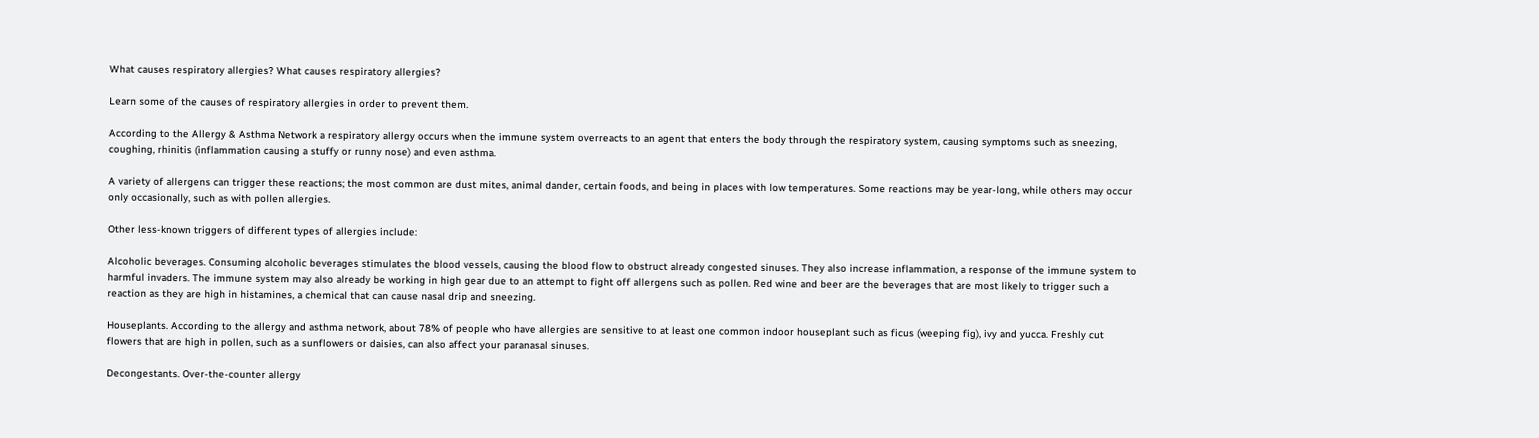What causes respiratory allergies? What causes respiratory allergies?

Learn some of the causes of respiratory allergies in order to prevent them.

According to the Allergy & Asthma Network a respiratory allergy occurs when the immune system overreacts to an agent that enters the body through the respiratory system, causing symptoms such as sneezing, coughing, rhinitis (inflammation causing a stuffy or runny nose) and even asthma.

A variety of allergens can trigger these reactions; the most common are dust mites, animal dander, certain foods, and being in places with low temperatures. Some reactions may be year-long, while others may occur only occasionally, such as with pollen allergies.

Other less-known triggers of different types of allergies include:

Alcoholic beverages. Consuming alcoholic beverages stimulates the blood vessels, causing the blood flow to obstruct already congested sinuses. They also increase inflammation, a response of the immune system to harmful invaders. The immune system may also already be working in high gear due to an attempt to fight off allergens such as pollen. Red wine and beer are the beverages that are most likely to trigger such a reaction as they are high in histamines, a chemical that can cause nasal drip and sneezing.

Houseplants. According to the allergy and asthma network, about 78% of people who have allergies are sensitive to at least one common indoor houseplant such as ficus (weeping fig), ivy and yucca. Freshly cut flowers that are high in pollen, such as a sunflowers or daisies, can also affect your paranasal sinuses.

Decongestants. Over-the-counter allergy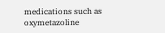medications such as oxymetazoline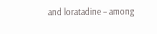and loratadine – among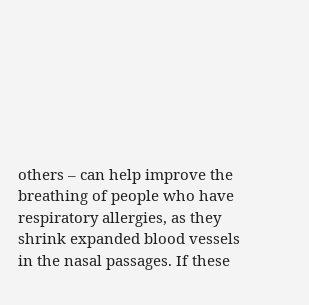others – can help improve the breathing of people who have respiratory allergies, as they shrink expanded blood vessels in the nasal passages. If these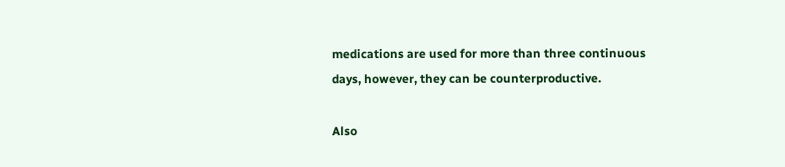medications are used for more than three continuous days, however, they can be counterproductive.

Also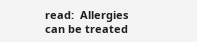read:  Allergies can be treated